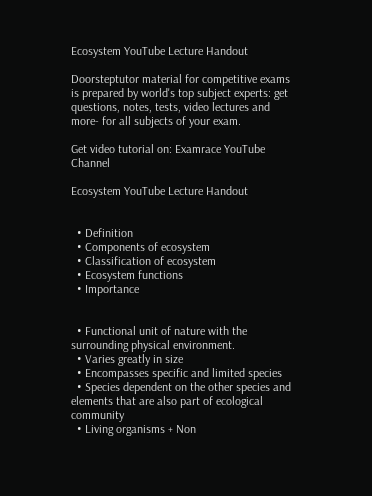Ecosystem YouTube Lecture Handout

Doorsteptutor material for competitive exams is prepared by world's top subject experts: get questions, notes, tests, video lectures and more- for all subjects of your exam.

Get video tutorial on: Examrace YouTube Channel

Ecosystem YouTube Lecture Handout


  • Definition
  • Components of ecosystem
  • Classification of ecosystem
  • Ecosystem functions
  • Importance


  • Functional unit of nature with the surrounding physical environment.
  • Varies greatly in size
  • Encompasses specific and limited species
  • Species dependent on the other species and elements that are also part of ecological community
  • Living organisms + Non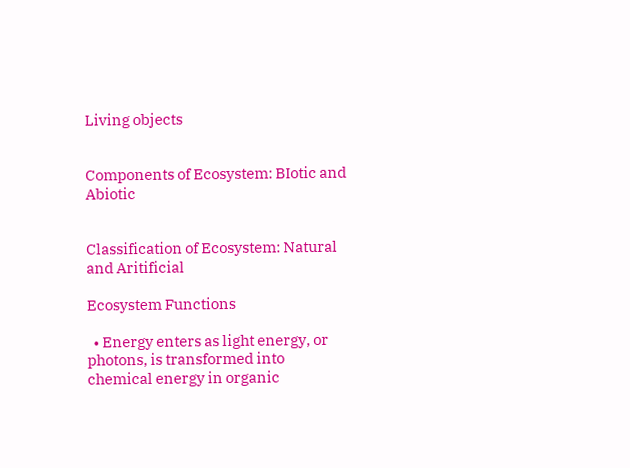Living objects


Components of Ecosystem: BIotic and Abiotic


Classification of Ecosystem: Natural and Aritificial

Ecosystem Functions

  • Energy enters as light energy, or photons, is transformed into chemical energy in organic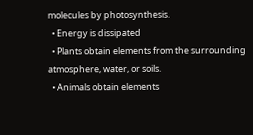molecules by photosynthesis.
  • Energy is dissipated
  • Plants obtain elements from the surrounding atmosphere, water, or soils.
  • Animals obtain elements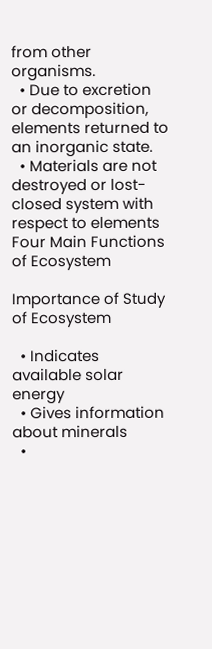from other organisms.
  • Due to excretion or decomposition, elements returned to an inorganic state.
  • Materials are not destroyed or lost- closed system with respect to elements
Four Main Functions of Ecosystem

Importance of Study of Ecosystem

  • Indicates available solar energy
  • Gives information about minerals
  •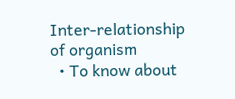Inter-relationship of organism
  • To know about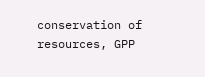conservation of resources, GPP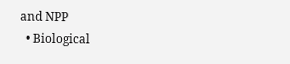and NPP
  • Biological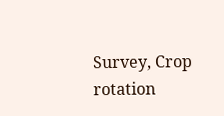Survey, Crop rotation